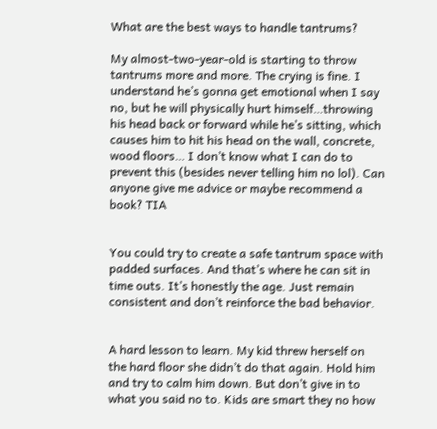What are the best ways to handle tantrums?

My almost-two-year-old is starting to throw tantrums more and more. The crying is fine. I understand he’s gonna get emotional when I say no, but he will physically hurt himself…throwing his head back or forward while he’s sitting, which causes him to hit his head on the wall, concrete, wood floors… I don’t know what I can do to prevent this (besides never telling him no lol). Can anyone give me advice or maybe recommend a book? TIA


You could try to create a safe tantrum space with padded surfaces. And that’s where he can sit in time outs. It’s honestly the age. Just remain consistent and don’t reinforce the bad behavior.


A hard lesson to learn. My kid threw herself on the hard floor she didn’t do that again. Hold him and try to calm him down. But don’t give in to what you said no to. Kids are smart they no how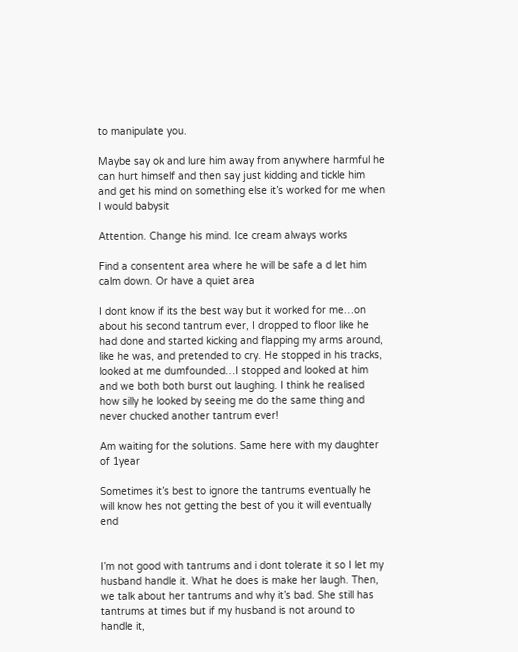to manipulate you.

Maybe say ok and lure him away from anywhere harmful he can hurt himself and then say just kidding and tickle him and get his mind on something else it’s worked for me when I would babysit

Attention. Change his mind. Ice cream always works

Find a consentent area where he will be safe a d let him calm down. Or have a quiet area

I dont know if its the best way but it worked for me…on about his second tantrum ever, I dropped to floor like he had done and started kicking and flapping my arms around, like he was, and pretended to cry. He stopped in his tracks, looked at me dumfounded…I stopped and looked at him and we both both burst out laughing. I think he realised how silly he looked by seeing me do the same thing and never chucked another tantrum ever!

Am waiting for the solutions. Same here with my daughter of 1year

Sometimes it’s best to ignore the tantrums eventually he will know hes not getting the best of you it will eventually end


I’m not good with tantrums and i dont tolerate it so I let my husband handle it. What he does is make her laugh. Then, we talk about her tantrums and why it’s bad. She still has tantrums at times but if my husband is not around to handle it,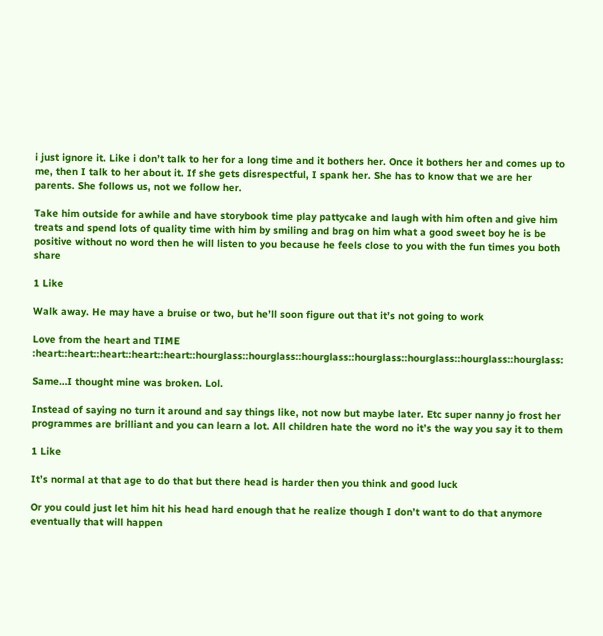i just ignore it. Like i don’t talk to her for a long time and it bothers her. Once it bothers her and comes up to me, then I talk to her about it. If she gets disrespectful, I spank her. She has to know that we are her parents. She follows us, not we follow her.

Take him outside for awhile and have storybook time play pattycake and laugh with him often and give him treats and spend lots of quality time with him by smiling and brag on him what a good sweet boy he is be positive without no word then he will listen to you because he feels close to you with the fun times you both share

1 Like

Walk away. He may have a bruise or two, but he’ll soon figure out that it’s not going to work

Love from the heart and TIME :heart::heart::heart::heart::heart::hourglass::hourglass::hourglass::hourglass::hourglass::hourglass::hourglass:

Same…I thought mine was broken. Lol.

Instead of saying no turn it around and say things like, not now but maybe later. Etc super nanny jo frost her programmes are brilliant and you can learn a lot. All children hate the word no it’s the way you say it to them

1 Like

It’s normal at that age to do that but there head is harder then you think and good luck

Or you could just let him hit his head hard enough that he realize though I don’t want to do that anymore eventually that will happen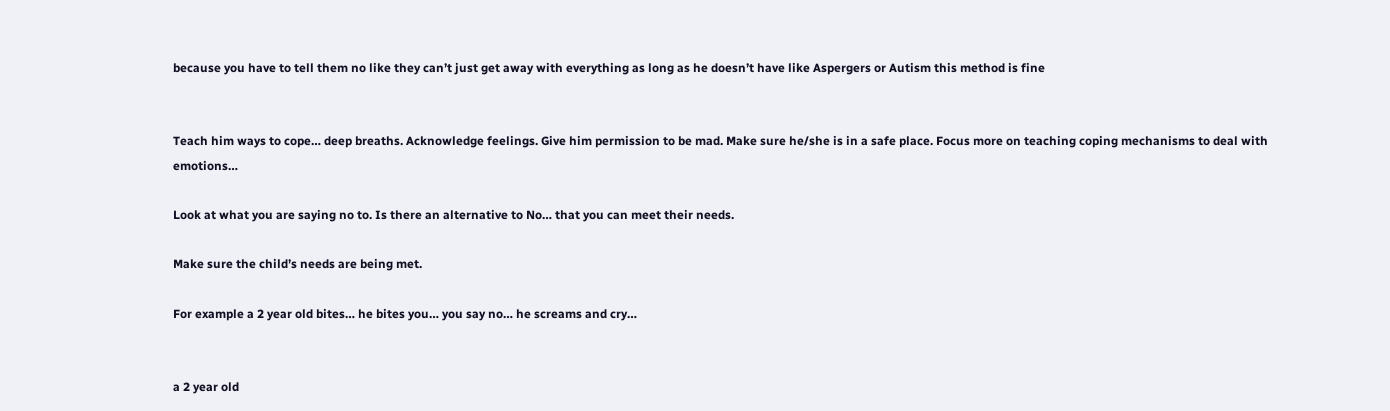because you have to tell them no like they can’t just get away with everything as long as he doesn’t have like Aspergers or Autism this method is fine


Teach him ways to cope… deep breaths. Acknowledge feelings. Give him permission to be mad. Make sure he/she is in a safe place. Focus more on teaching coping mechanisms to deal with emotions…

Look at what you are saying no to. Is there an alternative to No… that you can meet their needs.

Make sure the child’s needs are being met.

For example a 2 year old bites… he bites you… you say no… he screams and cry…


a 2 year old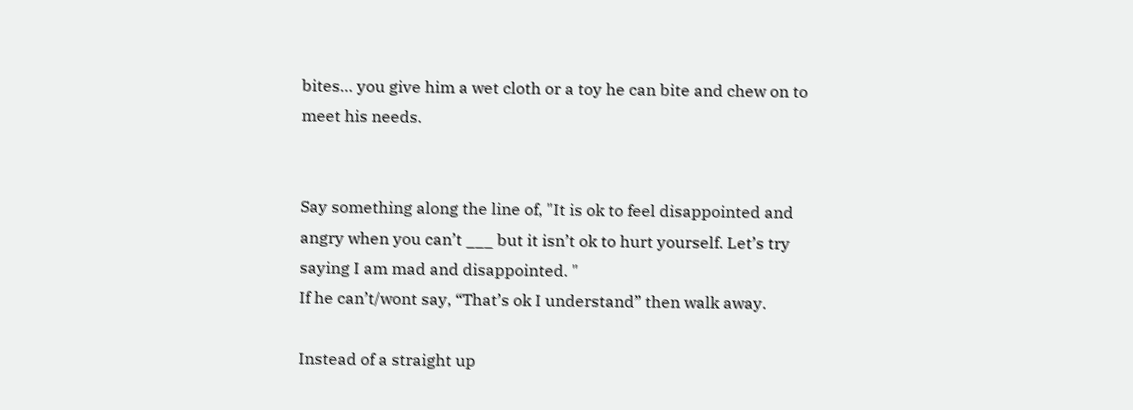bites… you give him a wet cloth or a toy he can bite and chew on to meet his needs.


Say something along the line of, "It is ok to feel disappointed and angry when you can’t ___ but it isn’t ok to hurt yourself. Let’s try saying I am mad and disappointed. "
If he can’t/wont say, “That’s ok I understand” then walk away.

Instead of a straight up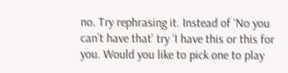no. Try rephrasing it. Instead of ‘No you can’t have that’ try ‘I have this or this for you. Would you like to pick one to play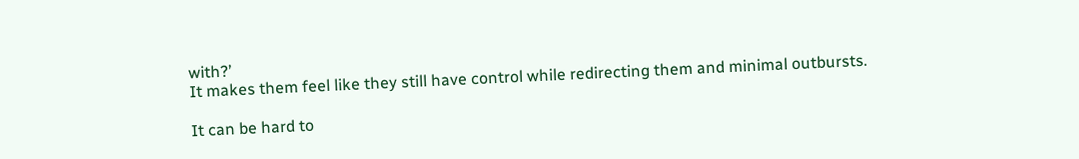with?’
It makes them feel like they still have control while redirecting them and minimal outbursts.

It can be hard to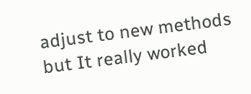adjust to new methods but It really worked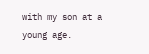with my son at a young age.